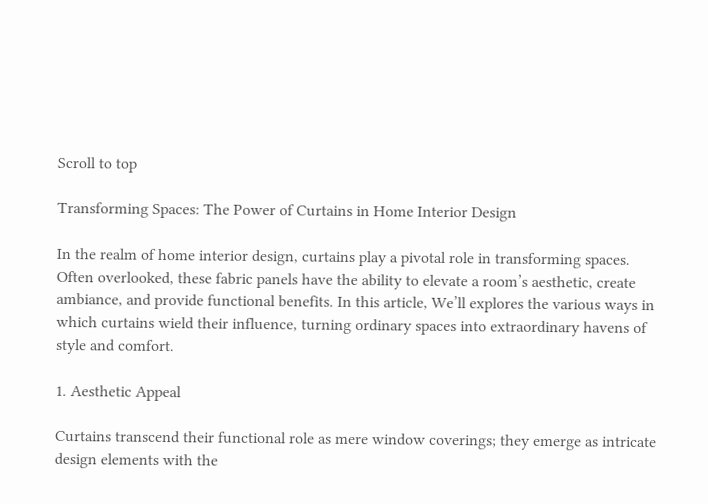Scroll to top

Transforming Spaces: The Power of Curtains in Home Interior Design

In the realm of home interior design, curtains play a pivotal role in transforming spaces. Often overlooked, these fabric panels have the ability to elevate a room’s aesthetic, create ambiance, and provide functional benefits. In this article, We’ll explores the various ways in which curtains wield their influence, turning ordinary spaces into extraordinary havens of style and comfort.

1. Aesthetic Appeal

Curtains transcend their functional role as mere window coverings; they emerge as intricate design elements with the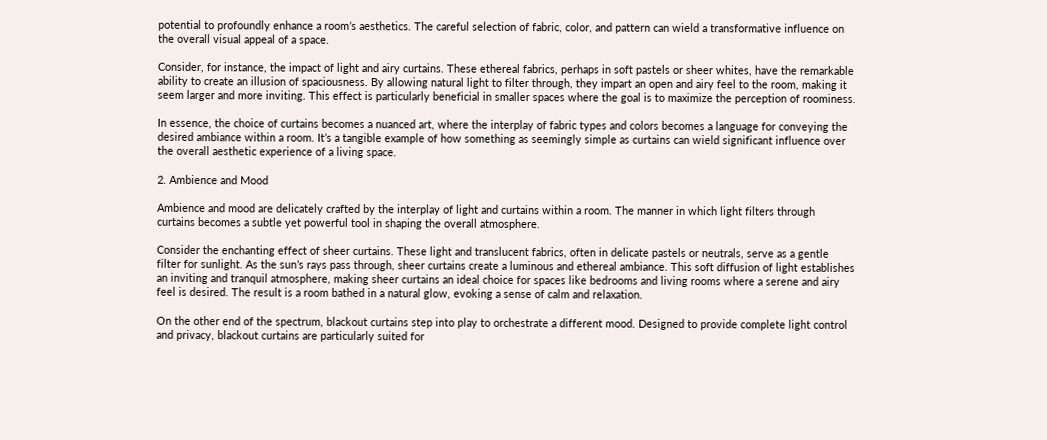potential to profoundly enhance a room’s aesthetics. The careful selection of fabric, color, and pattern can wield a transformative influence on the overall visual appeal of a space.

Consider, for instance, the impact of light and airy curtains. These ethereal fabrics, perhaps in soft pastels or sheer whites, have the remarkable ability to create an illusion of spaciousness. By allowing natural light to filter through, they impart an open and airy feel to the room, making it seem larger and more inviting. This effect is particularly beneficial in smaller spaces where the goal is to maximize the perception of roominess.

In essence, the choice of curtains becomes a nuanced art, where the interplay of fabric types and colors becomes a language for conveying the desired ambiance within a room. It’s a tangible example of how something as seemingly simple as curtains can wield significant influence over the overall aesthetic experience of a living space.

2. Ambience and Mood

Ambience and mood are delicately crafted by the interplay of light and curtains within a room. The manner in which light filters through curtains becomes a subtle yet powerful tool in shaping the overall atmosphere.

Consider the enchanting effect of sheer curtains. These light and translucent fabrics, often in delicate pastels or neutrals, serve as a gentle filter for sunlight. As the sun’s rays pass through, sheer curtains create a luminous and ethereal ambiance. This soft diffusion of light establishes an inviting and tranquil atmosphere, making sheer curtains an ideal choice for spaces like bedrooms and living rooms where a serene and airy feel is desired. The result is a room bathed in a natural glow, evoking a sense of calm and relaxation.

On the other end of the spectrum, blackout curtains step into play to orchestrate a different mood. Designed to provide complete light control and privacy, blackout curtains are particularly suited for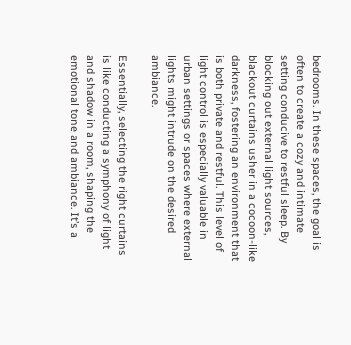bedrooms. In these spaces, the goal is often to create a cozy and intimate setting conducive to restful sleep. By blocking out external light sources, blackout curtains usher in a cocoon-like darkness, fostering an environment that is both private and restful. This level of light control is especially valuable in urban settings or spaces where external lights might intrude on the desired ambiance.

Essentially, selecting the right curtains is like conducting a symphony of light and shadow in a room, shaping the emotional tone and ambiance. It’s a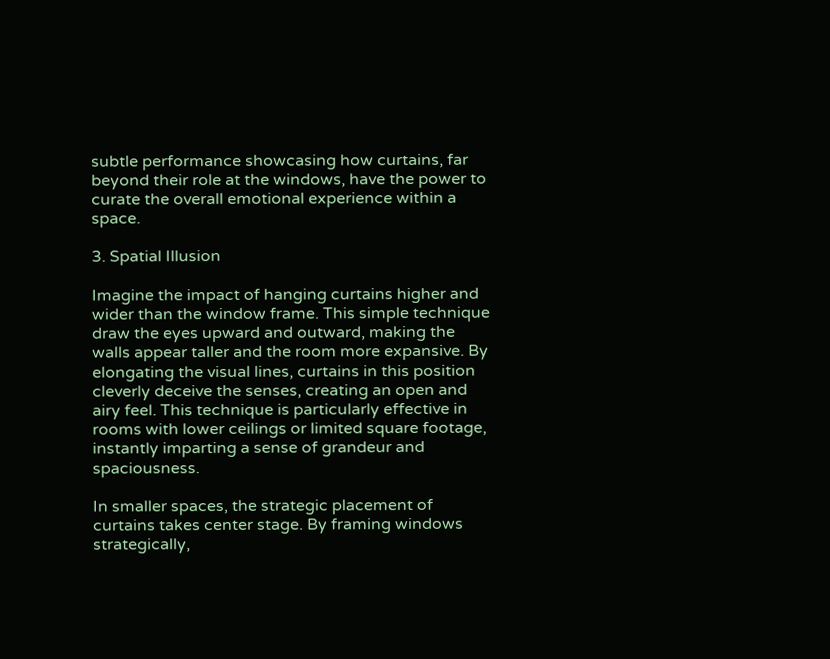subtle performance showcasing how curtains, far beyond their role at the windows, have the power to curate the overall emotional experience within a space.

3. Spatial Illusion

Imagine the impact of hanging curtains higher and wider than the window frame. This simple technique draw the eyes upward and outward, making the walls appear taller and the room more expansive. By elongating the visual lines, curtains in this position cleverly deceive the senses, creating an open and airy feel. This technique is particularly effective in rooms with lower ceilings or limited square footage, instantly imparting a sense of grandeur and spaciousness.

In smaller spaces, the strategic placement of curtains takes center stage. By framing windows strategically,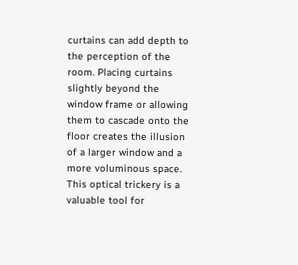curtains can add depth to the perception of the room. Placing curtains slightly beyond the window frame or allowing them to cascade onto the floor creates the illusion of a larger window and a more voluminous space. This optical trickery is a valuable tool for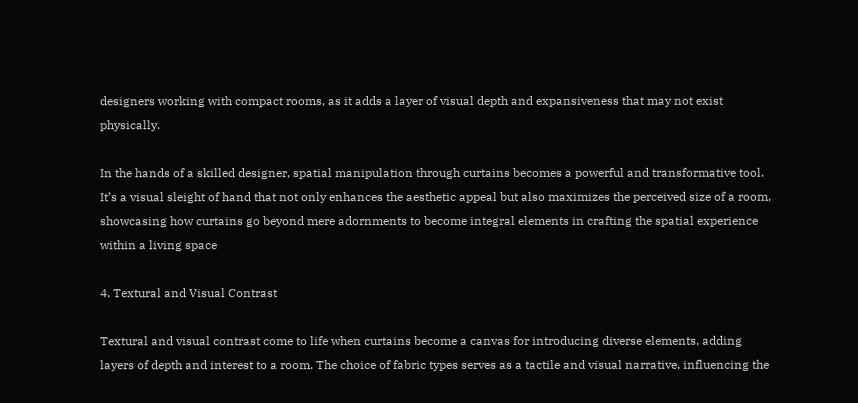designers working with compact rooms, as it adds a layer of visual depth and expansiveness that may not exist physically.

In the hands of a skilled designer, spatial manipulation through curtains becomes a powerful and transformative tool. It’s a visual sleight of hand that not only enhances the aesthetic appeal but also maximizes the perceived size of a room, showcasing how curtains go beyond mere adornments to become integral elements in crafting the spatial experience within a living space

4. Textural and Visual Contrast

Textural and visual contrast come to life when curtains become a canvas for introducing diverse elements, adding layers of depth and interest to a room. The choice of fabric types serves as a tactile and visual narrative, influencing the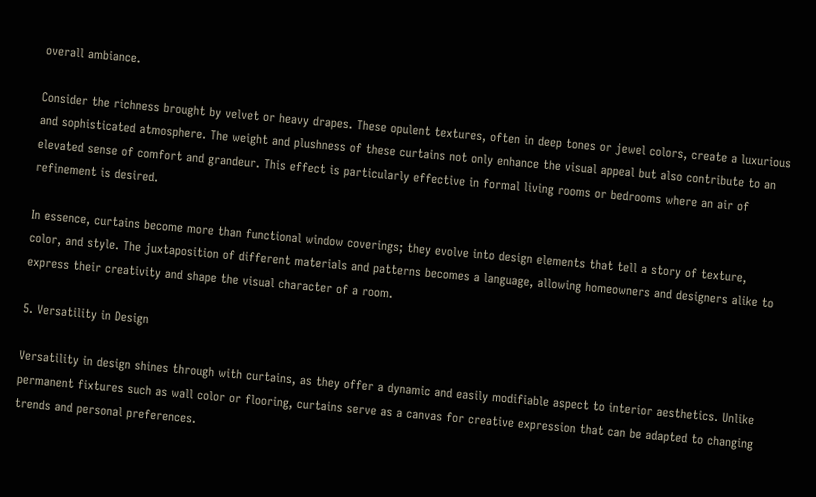overall ambiance.

Consider the richness brought by velvet or heavy drapes. These opulent textures, often in deep tones or jewel colors, create a luxurious and sophisticated atmosphere. The weight and plushness of these curtains not only enhance the visual appeal but also contribute to an elevated sense of comfort and grandeur. This effect is particularly effective in formal living rooms or bedrooms where an air of refinement is desired.

In essence, curtains become more than functional window coverings; they evolve into design elements that tell a story of texture, color, and style. The juxtaposition of different materials and patterns becomes a language, allowing homeowners and designers alike to express their creativity and shape the visual character of a room.

5. Versatility in Design

Versatility in design shines through with curtains, as they offer a dynamic and easily modifiable aspect to interior aesthetics. Unlike permanent fixtures such as wall color or flooring, curtains serve as a canvas for creative expression that can be adapted to changing trends and personal preferences.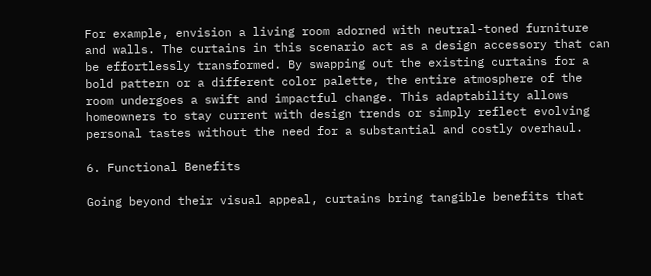For example, envision a living room adorned with neutral-toned furniture and walls. The curtains in this scenario act as a design accessory that can be effortlessly transformed. By swapping out the existing curtains for a bold pattern or a different color palette, the entire atmosphere of the room undergoes a swift and impactful change. This adaptability allows homeowners to stay current with design trends or simply reflect evolving personal tastes without the need for a substantial and costly overhaul.

6. Functional Benefits

Going beyond their visual appeal, curtains bring tangible benefits that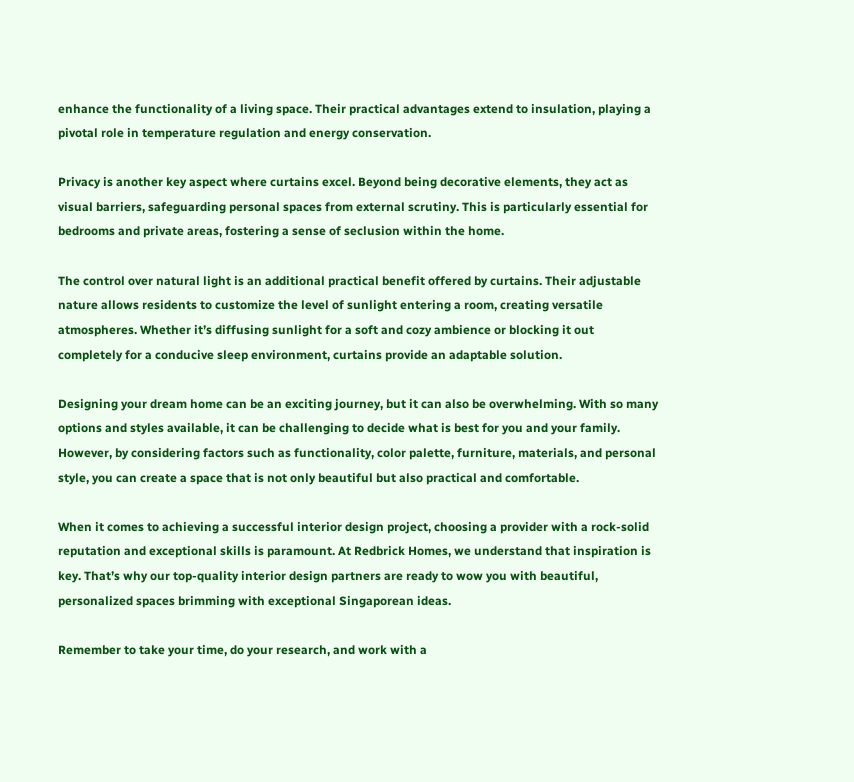enhance the functionality of a living space. Their practical advantages extend to insulation, playing a pivotal role in temperature regulation and energy conservation.

Privacy is another key aspect where curtains excel. Beyond being decorative elements, they act as visual barriers, safeguarding personal spaces from external scrutiny. This is particularly essential for bedrooms and private areas, fostering a sense of seclusion within the home.

The control over natural light is an additional practical benefit offered by curtains. Their adjustable nature allows residents to customize the level of sunlight entering a room, creating versatile atmospheres. Whether it’s diffusing sunlight for a soft and cozy ambience or blocking it out completely for a conducive sleep environment, curtains provide an adaptable solution.

Designing your dream home can be an exciting journey, but it can also be overwhelming. With so many options and styles available, it can be challenging to decide what is best for you and your family. However, by considering factors such as functionality, color palette, furniture, materials, and personal style, you can create a space that is not only beautiful but also practical and comfortable.

When it comes to achieving a successful interior design project, choosing a provider with a rock-solid reputation and exceptional skills is paramount. At Redbrick Homes, we understand that inspiration is key. That’s why our top-quality interior design partners are ready to wow you with beautiful, personalized spaces brimming with exceptional Singaporean ideas.

Remember to take your time, do your research, and work with a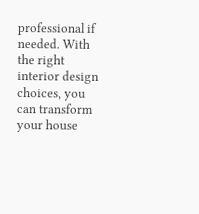professional if needed. With the right interior design choices, you can transform your house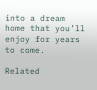into a dream home that you’ll enjoy for years to come.

Related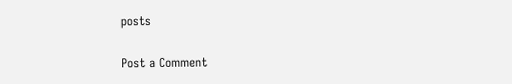posts

Post a Comment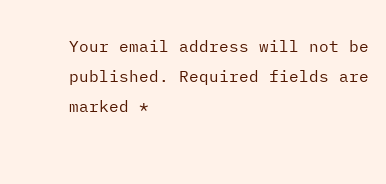Your email address will not be published. Required fields are marked *